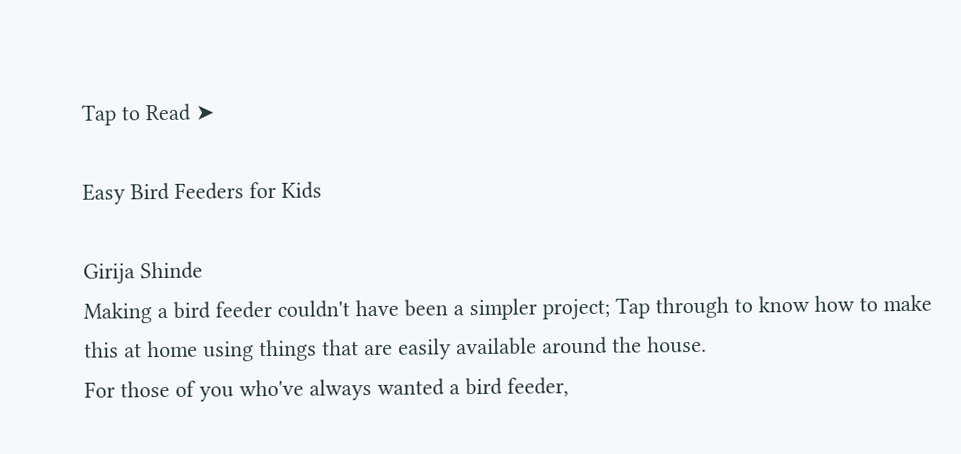Tap to Read ➤

Easy Bird Feeders for Kids

Girija Shinde
Making a bird feeder couldn't have been a simpler project; Tap through to know how to make this at home using things that are easily available around the house.
For those of you who've always wanted a bird feeder,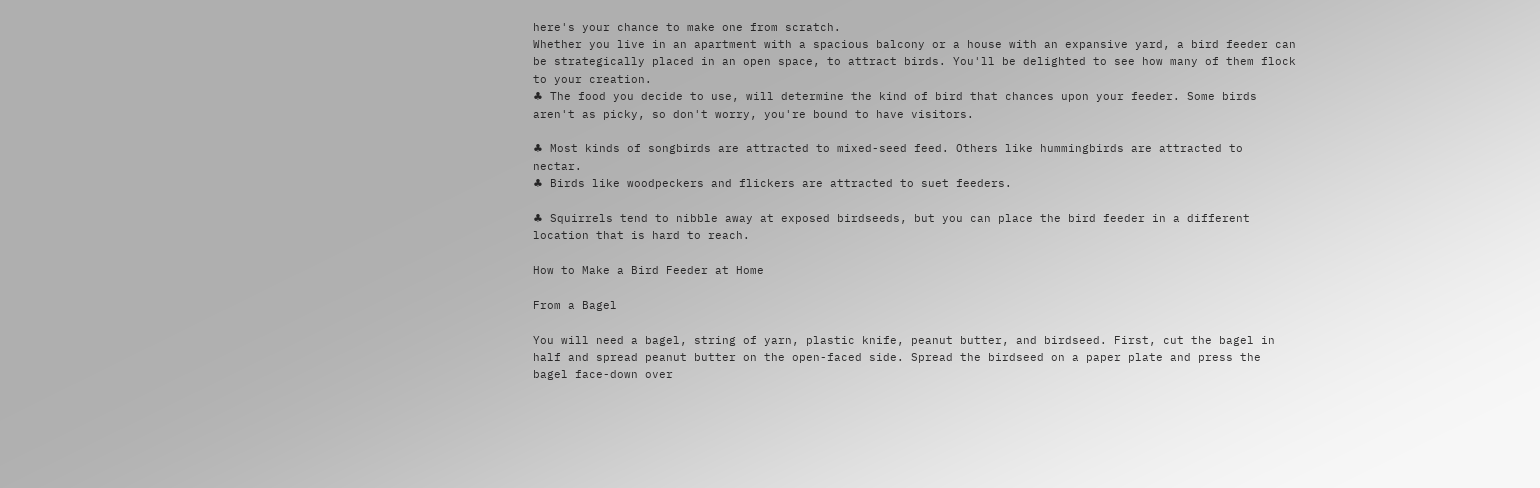here's your chance to make one from scratch.
Whether you live in an apartment with a spacious balcony or a house with an expansive yard, a bird feeder can be strategically placed in an open space, to attract birds. You'll be delighted to see how many of them flock to your creation.
♣ The food you decide to use, will determine the kind of bird that chances upon your feeder. Some birds aren't as picky, so don't worry, you're bound to have visitors.

♣ Most kinds of songbirds are attracted to mixed-seed feed. Others like hummingbirds are attracted to nectar.
♣ Birds like woodpeckers and flickers are attracted to suet feeders.

♣ Squirrels tend to nibble away at exposed birdseeds, but you can place the bird feeder in a different location that is hard to reach.

How to Make a Bird Feeder at Home

From a Bagel

You will need a bagel, string of yarn, plastic knife, peanut butter, and birdseed. First, cut the bagel in half and spread peanut butter on the open-faced side. Spread the birdseed on a paper plate and press the bagel face-down over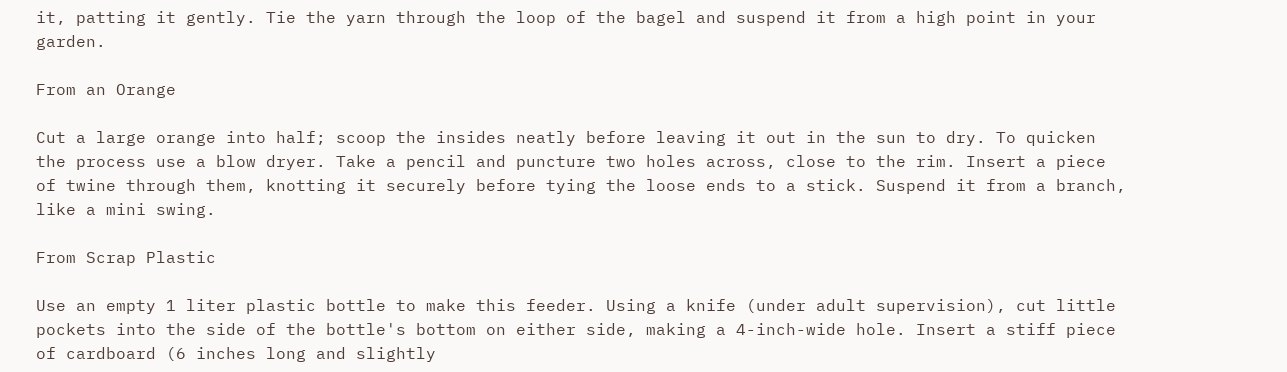it, patting it gently. Tie the yarn through the loop of the bagel and suspend it from a high point in your garden.

From an Orange

Cut a large orange into half; scoop the insides neatly before leaving it out in the sun to dry. To quicken the process use a blow dryer. Take a pencil and puncture two holes across, close to the rim. Insert a piece of twine through them, knotting it securely before tying the loose ends to a stick. Suspend it from a branch, like a mini swing.

From Scrap Plastic

Use an empty 1 liter plastic bottle to make this feeder. Using a knife (under adult supervision), cut little pockets into the side of the bottle's bottom on either side, making a 4-inch-wide hole. Insert a stiff piece of cardboard (6 inches long and slightly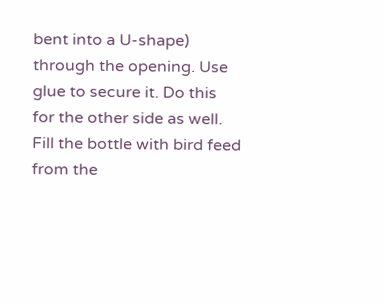bent into a U-shape) through the opening. Use glue to secure it. Do this for the other side as well.
Fill the bottle with bird feed from the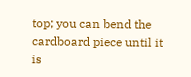top; you can bend the cardboard piece until it is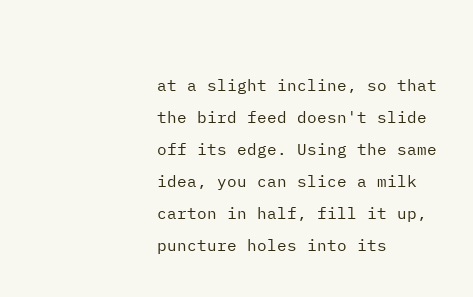at a slight incline, so that the bird feed doesn't slide off its edge. Using the same idea, you can slice a milk carton in half, fill it up, puncture holes into its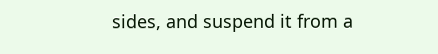sides, and suspend it from a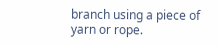branch using a piece of yarn or rope.